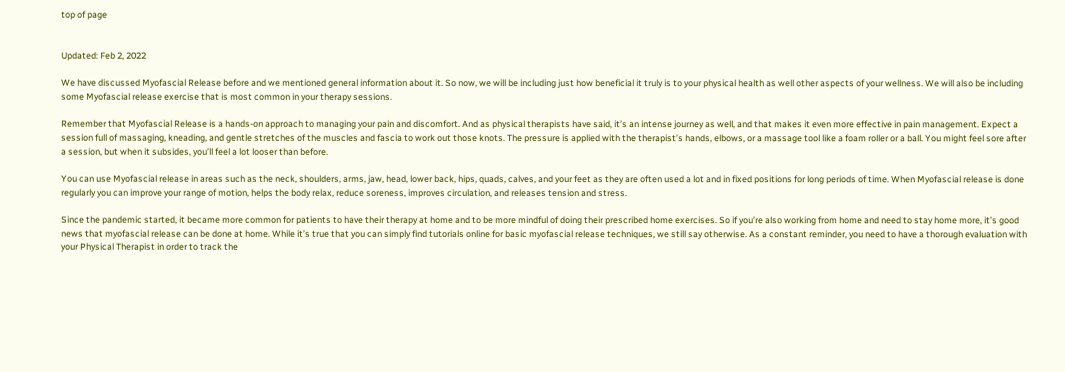top of page


Updated: Feb 2, 2022

We have discussed Myofascial Release before and we mentioned general information about it. So now, we will be including just how beneficial it truly is to your physical health as well other aspects of your wellness. We will also be including some Myofascial release exercise that is most common in your therapy sessions.

Remember that Myofascial Release is a hands-on approach to managing your pain and discomfort. And as physical therapists have said, it’s an intense journey as well, and that makes it even more effective in pain management. Expect a session full of massaging, kneading, and gentle stretches of the muscles and fascia to work out those knots. The pressure is applied with the therapist’s hands, elbows, or a massage tool like a foam roller or a ball. You might feel sore after a session, but when it subsides, you’ll feel a lot looser than before.

You can use Myofascial release in areas such as the neck, shoulders, arms, jaw, head, lower back, hips, quads, calves, and your feet as they are often used a lot and in fixed positions for long periods of time. When Myofascial release is done regularly you can improve your range of motion, helps the body relax, reduce soreness, improves circulation, and releases tension and stress.

Since the pandemic started, it became more common for patients to have their therapy at home and to be more mindful of doing their prescribed home exercises. So if you’re also working from home and need to stay home more, it’s good news that myofascial release can be done at home. While it’s true that you can simply find tutorials online for basic myofascial release techniques, we still say otherwise. As a constant reminder, you need to have a thorough evaluation with your Physical Therapist in order to track the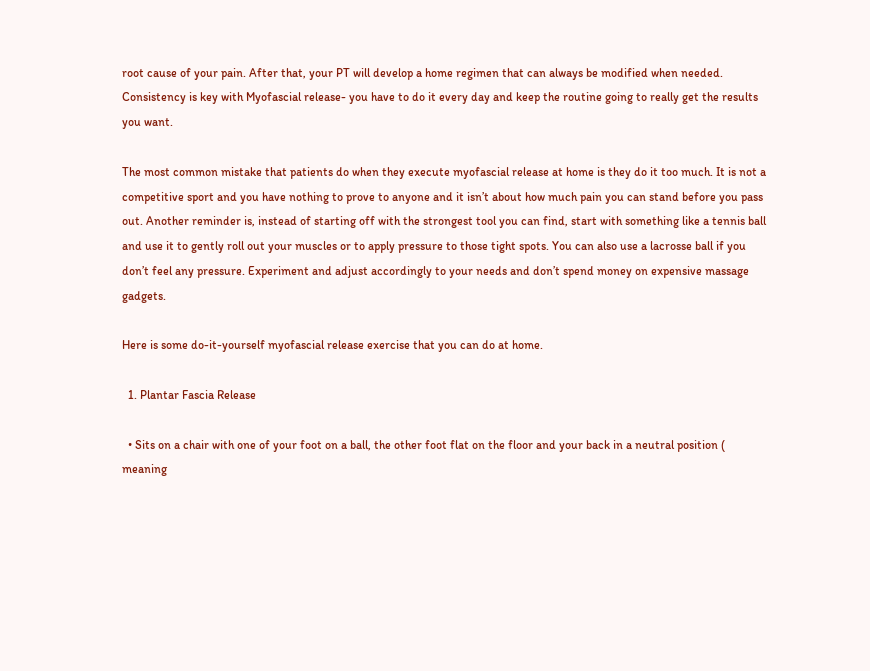root cause of your pain. After that, your PT will develop a home regimen that can always be modified when needed. Consistency is key with Myofascial release- you have to do it every day and keep the routine going to really get the results you want.

The most common mistake that patients do when they execute myofascial release at home is they do it too much. It is not a competitive sport and you have nothing to prove to anyone and it isn’t about how much pain you can stand before you pass out. Another reminder is, instead of starting off with the strongest tool you can find, start with something like a tennis ball and use it to gently roll out your muscles or to apply pressure to those tight spots. You can also use a lacrosse ball if you don’t feel any pressure. Experiment and adjust accordingly to your needs and don’t spend money on expensive massage gadgets.

Here is some do-it-yourself myofascial release exercise that you can do at home.

  1. Plantar Fascia Release

  • Sits on a chair with one of your foot on a ball, the other foot flat on the floor and your back in a neutral position ( meaning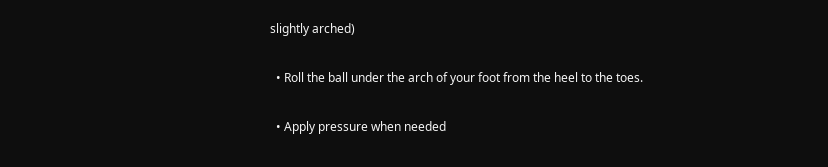slightly arched)

  • Roll the ball under the arch of your foot from the heel to the toes.

  • Apply pressure when needed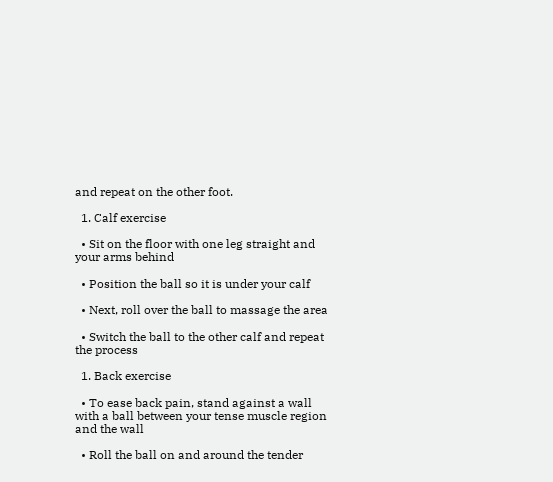and repeat on the other foot.

  1. Calf exercise

  • Sit on the floor with one leg straight and your arms behind

  • Position the ball so it is under your calf

  • Next, roll over the ball to massage the area

  • Switch the ball to the other calf and repeat the process

  1. Back exercise

  • To ease back pain, stand against a wall with a ball between your tense muscle region and the wall

  • Roll the ball on and around the tender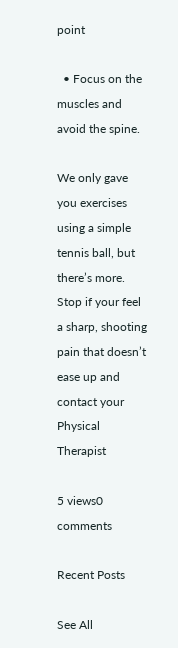point

  • Focus on the muscles and avoid the spine.

We only gave you exercises using a simple tennis ball, but there’s more. Stop if your feel a sharp, shooting pain that doesn’t ease up and contact your Physical Therapist

5 views0 comments

Recent Posts

See All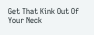Get That Kink Out Of Your Neck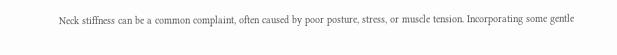Neck stiffness can be a common complaint, often caused by poor posture, stress, or muscle tension. Incorporating some gentle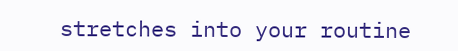stretches into your routine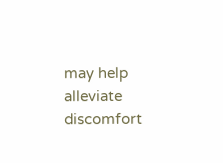may help alleviate discomfort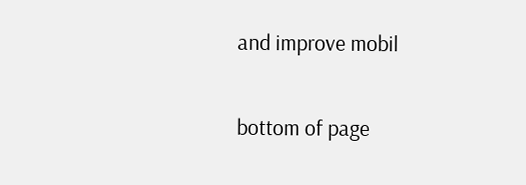and improve mobil


bottom of page